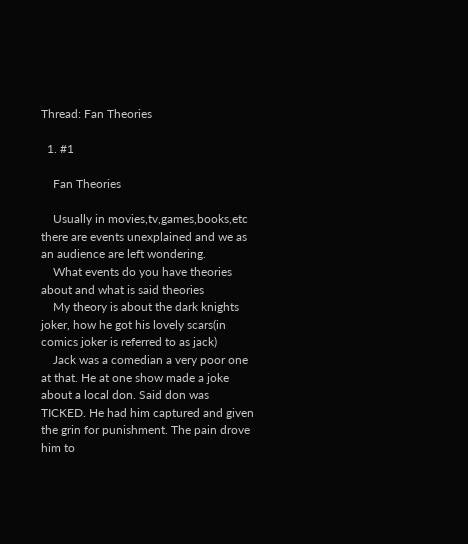Thread: Fan Theories

  1. #1

    Fan Theories

    Usually in movies,tv,games,books,etc there are events unexplained and we as an audience are left wondering.
    What events do you have theories about and what is said theories
    My theory is about the dark knights joker, how he got his lovely scars(in comics joker is referred to as jack)
    Jack was a comedian a very poor one at that. He at one show made a joke about a local don. Said don was TICKED. He had him captured and given the grin for punishment. The pain drove him to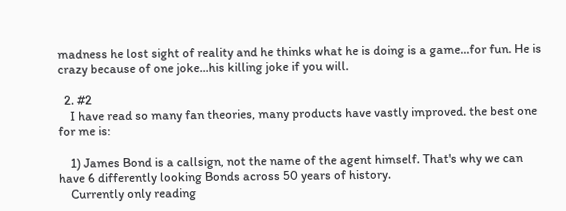madness he lost sight of reality and he thinks what he is doing is a game...for fun. He is crazy because of one joke...his killing joke if you will.

  2. #2
    I have read so many fan theories, many products have vastly improved. the best one for me is:

    1) James Bond is a callsign, not the name of the agent himself. That's why we can have 6 differently looking Bonds across 50 years of history.
    Currently only reading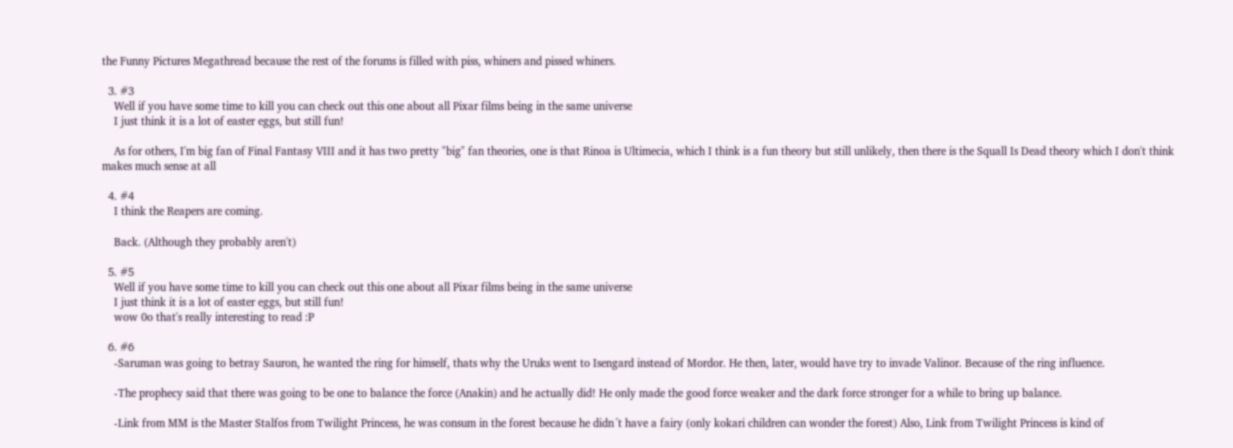the Funny Pictures Megathread because the rest of the forums is filled with piss, whiners and pissed whiners.

  3. #3
    Well if you have some time to kill you can check out this one about all Pixar films being in the same universe
    I just think it is a lot of easter eggs, but still fun!

    As for others, I'm big fan of Final Fantasy VIII and it has two pretty "big" fan theories, one is that Rinoa is Ultimecia, which I think is a fun theory but still unlikely, then there is the Squall Is Dead theory which I don't think makes much sense at all

  4. #4
    I think the Reapers are coming.

    Back. (Although they probably aren't)

  5. #5
    Well if you have some time to kill you can check out this one about all Pixar films being in the same universe
    I just think it is a lot of easter eggs, but still fun!
    wow 0o that's really interesting to read :P

  6. #6
    -Saruman was going to betray Sauron, he wanted the ring for himself, thats why the Uruks went to Isengard instead of Mordor. He then, later, would have try to invade Valinor. Because of the ring influence.

    -The prophecy said that there was going to be one to balance the force (Anakin) and he actually did! He only made the good force weaker and the dark force stronger for a while to bring up balance.

    -Link from MM is the Master Stalfos from Twilight Princess, he was consum in the forest because he didn´t have a fairy (only kokari children can wonder the forest) Also, Link from Twilight Princess is kind of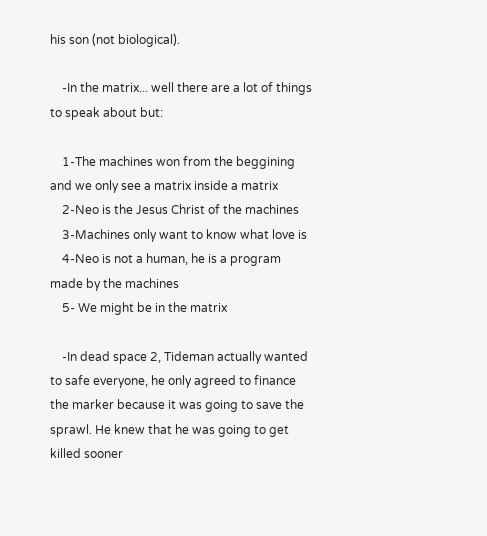his son (not biological).

    -In the matrix... well there are a lot of things to speak about but:

    1-The machines won from the beggining and we only see a matrix inside a matrix
    2-Neo is the Jesus Christ of the machines
    3-Machines only want to know what love is
    4-Neo is not a human, he is a program made by the machines
    5- We might be in the matrix

    -In dead space 2, Tideman actually wanted to safe everyone, he only agreed to finance the marker because it was going to save the sprawl. He knew that he was going to get killed sooner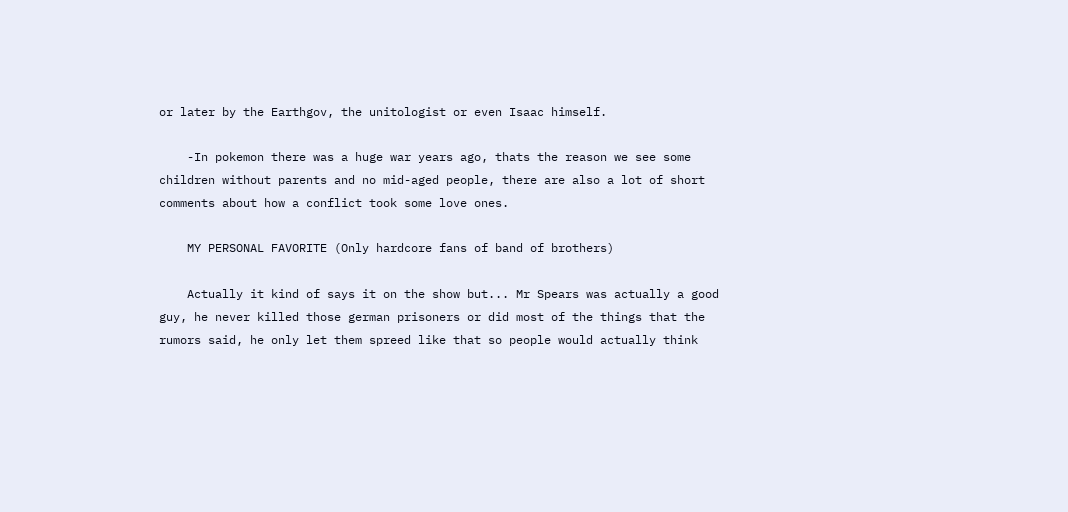or later by the Earthgov, the unitologist or even Isaac himself.

    -In pokemon there was a huge war years ago, thats the reason we see some children without parents and no mid-aged people, there are also a lot of short comments about how a conflict took some love ones.

    MY PERSONAL FAVORITE (Only hardcore fans of band of brothers)

    Actually it kind of says it on the show but... Mr Spears was actually a good guy, he never killed those german prisoners or did most of the things that the rumors said, he only let them spreed like that so people would actually think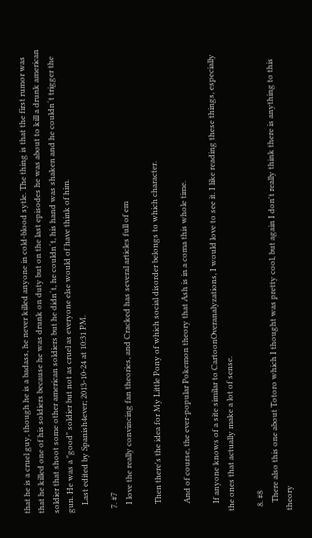that he is a cruel guy, though he is a badass, he never killed anyone in cold-blood sytle. The thing is that the first rumor was that he killed one of his soldiers because he was drunk on duty but on the last episodes he was about to kill a drunk american soldier that shoot some other american soldiers but he didn´t, he couldn´t, his hand was shaken and he couldn´t trigger the gun. He was a "good" soldier but not as cruel as everyone else would of have think of him.
    Last edited by Spanish4ever; 2013-10-24 at 10:31 PM.

  7. #7
    I love the really convincing fan theories, and Cracked has several articles full of em

    Then there's the idea for My Little Pony of which social disorder belongs to which character.

    And of course, the ever-popular Pokemon theory that Ash is in a coma this whole time.

    If anyone knows of a site similar to CartoonOveranalyzations, I would love to see it. I like reading these things, especially the ones that actually make a lot of sense.

  8. #8
    There also this one about Totoro which I thought was pretty cool, but again I don't really think there is anything to this theory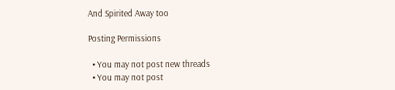And Spirited Away too

Posting Permissions

  • You may not post new threads
  • You may not post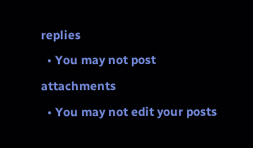replies
  • You may not post attachments
  • You may not edit your posts